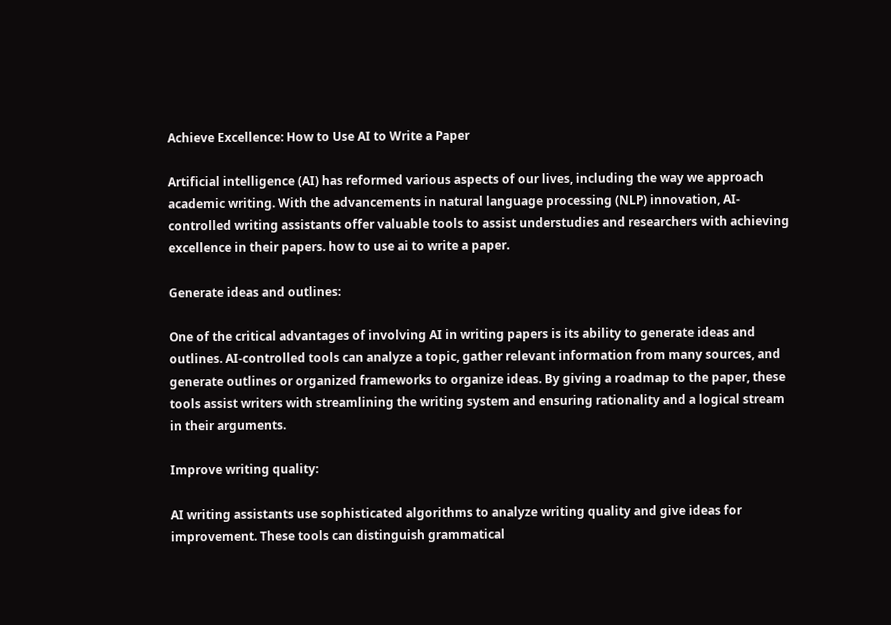Achieve Excellence: How to Use AI to Write a Paper

Artificial intelligence (AI) has reformed various aspects of our lives, including the way we approach academic writing. With the advancements in natural language processing (NLP) innovation, AI-controlled writing assistants offer valuable tools to assist understudies and researchers with achieving excellence in their papers. how to use ai to write a paper.

Generate ideas and outlines:

One of the critical advantages of involving AI in writing papers is its ability to generate ideas and outlines. AI-controlled tools can analyze a topic, gather relevant information from many sources, and generate outlines or organized frameworks to organize ideas. By giving a roadmap to the paper, these tools assist writers with streamlining the writing system and ensuring rationality and a logical stream in their arguments.

Improve writing quality:

AI writing assistants use sophisticated algorithms to analyze writing quality and give ideas for improvement. These tools can distinguish grammatical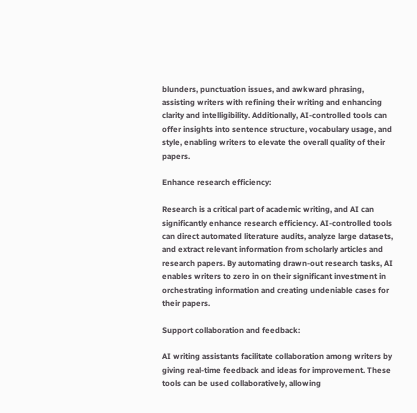blunders, punctuation issues, and awkward phrasing, assisting writers with refining their writing and enhancing clarity and intelligibility. Additionally, AI-controlled tools can offer insights into sentence structure, vocabulary usage, and style, enabling writers to elevate the overall quality of their papers.

Enhance research efficiency:

Research is a critical part of academic writing, and AI can significantly enhance research efficiency. AI-controlled tools can direct automated literature audits, analyze large datasets, and extract relevant information from scholarly articles and research papers. By automating drawn-out research tasks, AI enables writers to zero in on their significant investment in orchestrating information and creating undeniable cases for their papers.

Support collaboration and feedback:

AI writing assistants facilitate collaboration among writers by giving real-time feedback and ideas for improvement. These tools can be used collaboratively, allowing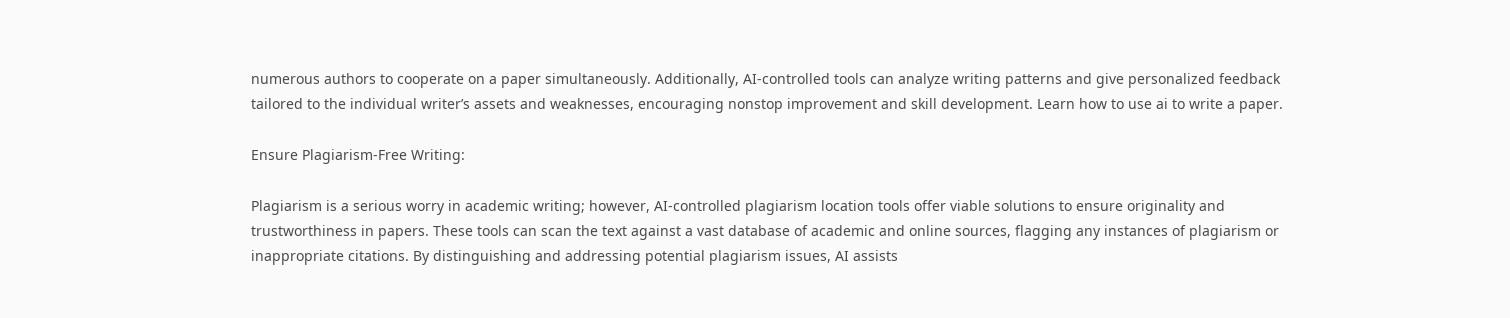numerous authors to cooperate on a paper simultaneously. Additionally, AI-controlled tools can analyze writing patterns and give personalized feedback tailored to the individual writer’s assets and weaknesses, encouraging nonstop improvement and skill development. Learn how to use ai to write a paper.

Ensure Plagiarism-Free Writing:

Plagiarism is a serious worry in academic writing; however, AI-controlled plagiarism location tools offer viable solutions to ensure originality and trustworthiness in papers. These tools can scan the text against a vast database of academic and online sources, flagging any instances of plagiarism or inappropriate citations. By distinguishing and addressing potential plagiarism issues, AI assists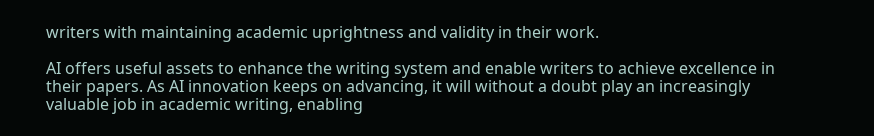writers with maintaining academic uprightness and validity in their work.

AI offers useful assets to enhance the writing system and enable writers to achieve excellence in their papers. As AI innovation keeps on advancing, it will without a doubt play an increasingly valuable job in academic writing, enabling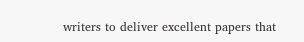writers to deliver excellent papers that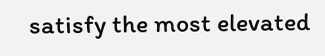satisfy the most elevated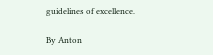guidelines of excellence.

By Anton